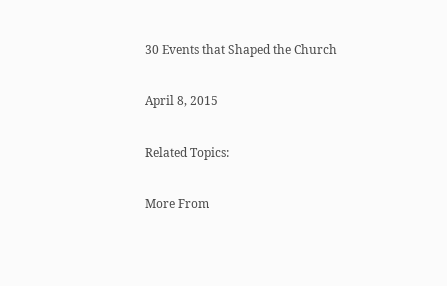30 Events that Shaped the Church

April 8, 2015

Related Topics:

More From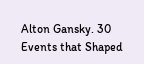Alton Gansky. 30 Events that Shaped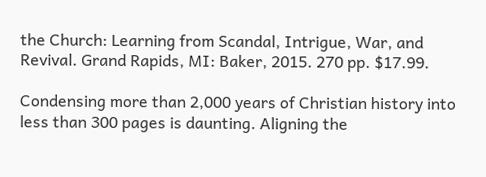the Church: Learning from Scandal, Intrigue, War, and Revival. Grand Rapids, MI: Baker, 2015. 270 pp. $17.99.

Condensing more than 2,000 years of Christian history into less than 300 pages is daunting. Aligning the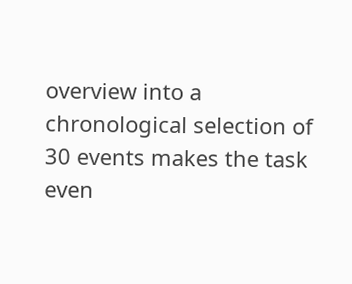overview into a chronological selection of 30 events makes the task even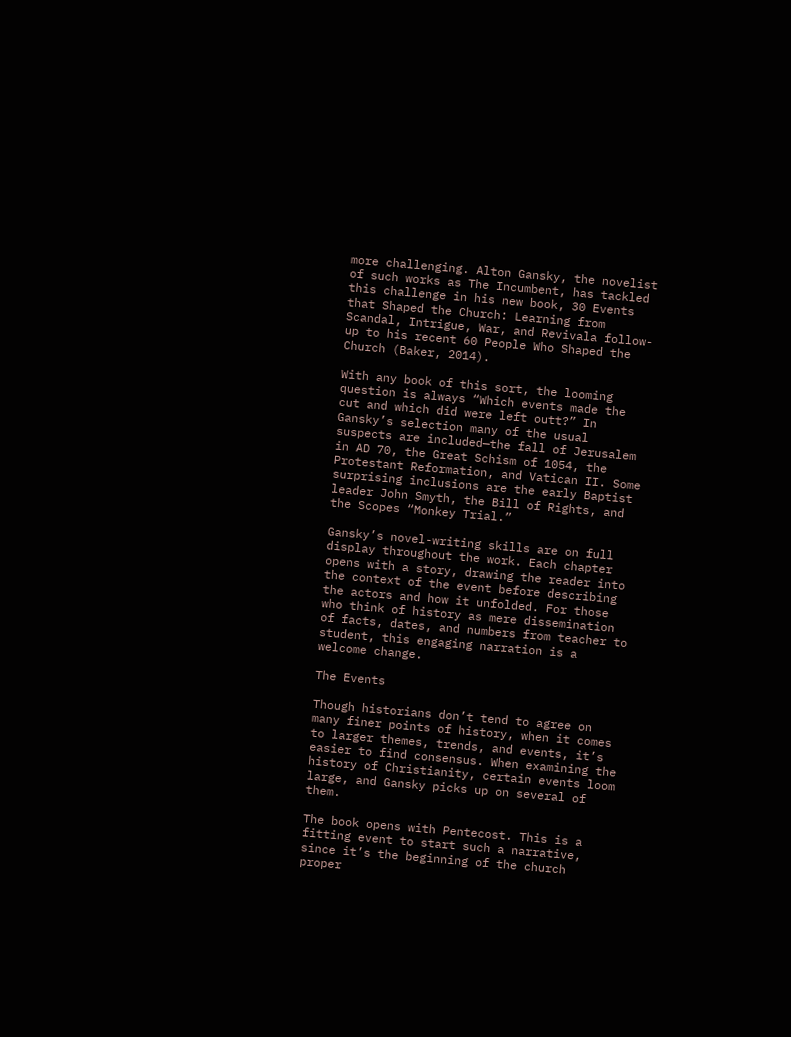more challenging. Alton Gansky, the novelist of such works as The Incumbent, has tackled this challenge in his new book, 30 Events that Shaped the Church: Learning from Scandal, Intrigue, War, and Revivala follow-up to his recent 60 People Who Shaped the Church (Baker, 2014).

With any book of this sort, the looming question is always “Which events made the cut and which did were left outt?” In Gansky’s selection many of the usual suspects are included—the fall of Jerusalem in AD 70, the Great Schism of 1054, the Protestant Reformation, and Vatican II. Some surprising inclusions are the early Baptist leader John Smyth, the Bill of Rights, and the Scopes “Monkey Trial.”

Gansky’s novel-writing skills are on full display throughout the work. Each chapter opens with a story, drawing the reader into the context of the event before describing the actors and how it unfolded. For those who think of history as mere dissemination of facts, dates, and numbers from teacher to student, this engaging narration is a welcome change.

The Events

Though historians don’t tend to agree on many finer points of history, when it comes to larger themes, trends, and events, it’s easier to find consensus. When examining the history of Christianity, certain events loom large, and Gansky picks up on several of them.

The book opens with Pentecost. This is a fitting event to start such a narrative, since it’s the beginning of the church proper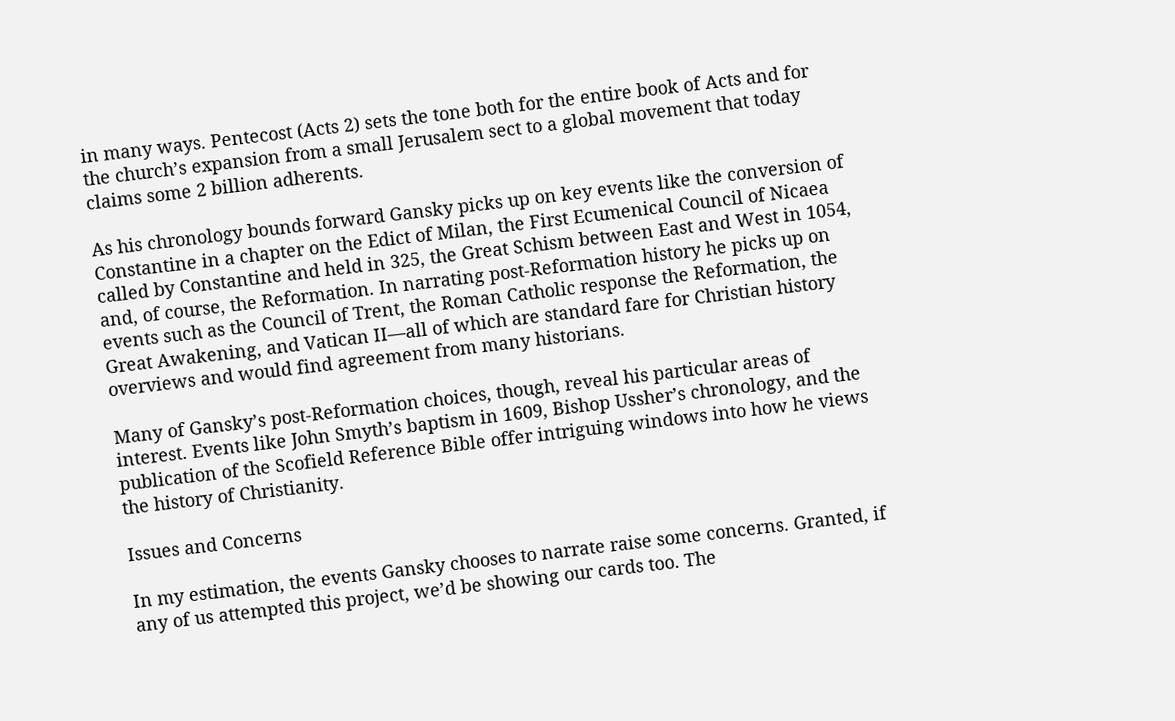in many ways. Pentecost (Acts 2) sets the tone both for the entire book of Acts and for the church’s expansion from a small Jerusalem sect to a global movement that today claims some 2 billion adherents.

As his chronology bounds forward Gansky picks up on key events like the conversion of Constantine in a chapter on the Edict of Milan, the First Ecumenical Council of Nicaea called by Constantine and held in 325, the Great Schism between East and West in 1054, and, of course, the Reformation. In narrating post-Reformation history he picks up on events such as the Council of Trent, the Roman Catholic response the Reformation, the Great Awakening, and Vatican II—all of which are standard fare for Christian history overviews and would find agreement from many historians.

Many of Gansky’s post-Reformation choices, though, reveal his particular areas of interest. Events like John Smyth’s baptism in 1609, Bishop Ussher’s chronology, and the publication of the Scofield Reference Bible offer intriguing windows into how he views the history of Christianity.

Issues and Concerns

In my estimation, the events Gansky chooses to narrate raise some concerns. Granted, if any of us attempted this project, we’d be showing our cards too. The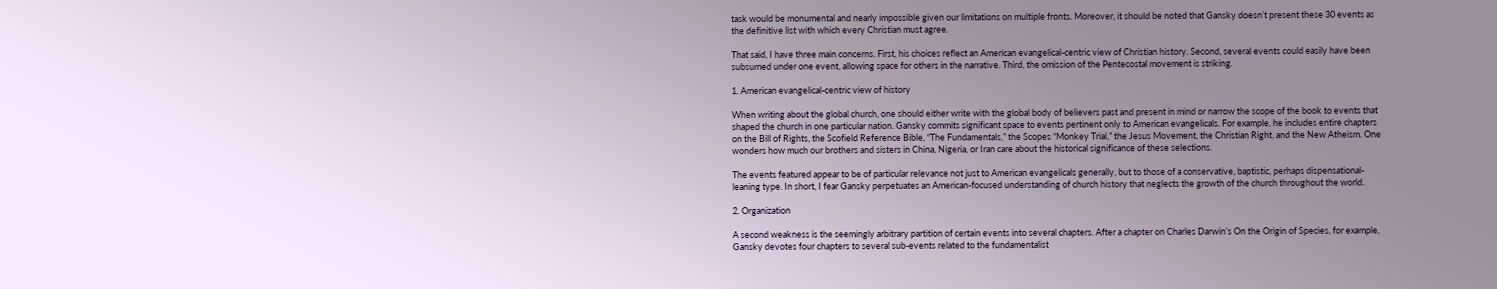task would be monumental and nearly impossible given our limitations on multiple fronts. Moreover, it should be noted that Gansky doesn’t present these 30 events as the definitive list with which every Christian must agree.

That said, I have three main concerns. First, his choices reflect an American evangelical-centric view of Christian history. Second, several events could easily have been subsumed under one event, allowing space for others in the narrative. Third, the omission of the Pentecostal movement is striking.

1. American evangelical-centric view of history

When writing about the global church, one should either write with the global body of believers past and present in mind or narrow the scope of the book to events that shaped the church in one particular nation. Gansky commits significant space to events pertinent only to American evangelicals. For example, he includes entire chapters on the Bill of Rights, the Scofield Reference Bible, “The Fundamentals,” the Scopes “Monkey Trial,” the Jesus Movement, the Christian Right, and the New Atheism. One wonders how much our brothers and sisters in China, Nigeria, or Iran care about the historical significance of these selections.

The events featured appear to be of particular relevance not just to American evangelicals generally, but to those of a conservative, baptistic, perhaps dispensational-leaning type. In short, I fear Gansky perpetuates an American-focused understanding of church history that neglects the growth of the church throughout the world.

2. Organization

A second weakness is the seemingly arbitrary partition of certain events into several chapters. After a chapter on Charles Darwin’s On the Origin of Species, for example, Gansky devotes four chapters to several sub-events related to the fundamentalist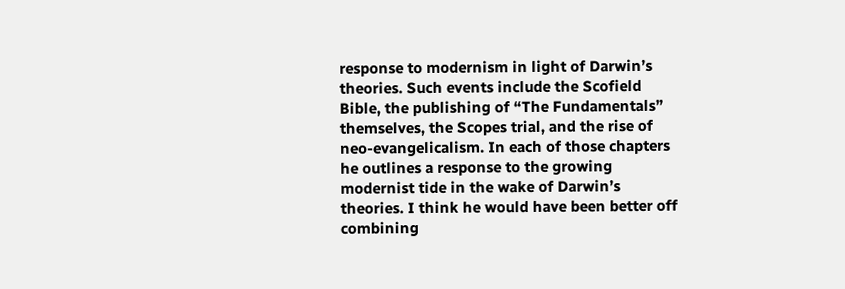response to modernism in light of Darwin’s theories. Such events include the Scofield Bible, the publishing of “The Fundamentals” themselves, the Scopes trial, and the rise of neo-evangelicalism. In each of those chapters he outlines a response to the growing modernist tide in the wake of Darwin’s theories. I think he would have been better off combining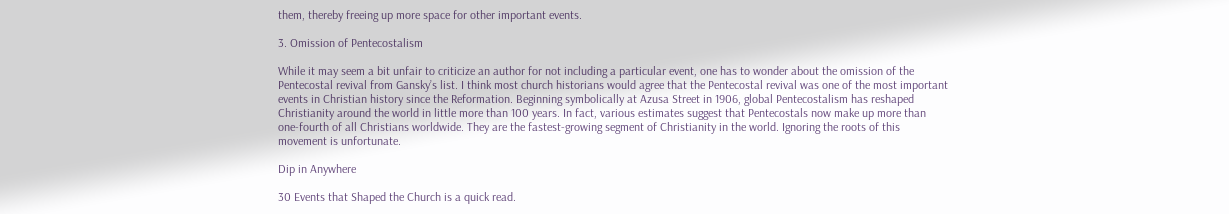them, thereby freeing up more space for other important events.

3. Omission of Pentecostalism

While it may seem a bit unfair to criticize an author for not including a particular event, one has to wonder about the omission of the Pentecostal revival from Gansky’s list. I think most church historians would agree that the Pentecostal revival was one of the most important events in Christian history since the Reformation. Beginning symbolically at Azusa Street in 1906, global Pentecostalism has reshaped Christianity around the world in little more than 100 years. In fact, various estimates suggest that Pentecostals now make up more than one-fourth of all Christians worldwide. They are the fastest-growing segment of Christianity in the world. Ignoring the roots of this movement is unfortunate.

Dip in Anywhere

30 Events that Shaped the Church is a quick read.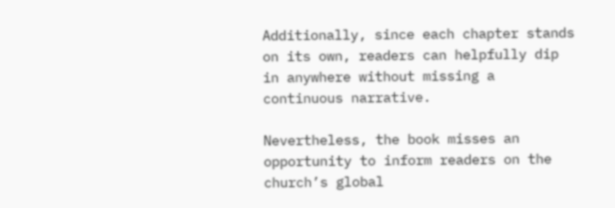Additionally, since each chapter stands on its own, readers can helpfully dip in anywhere without missing a continuous narrative.

Nevertheless, the book misses an opportunity to inform readers on the church’s global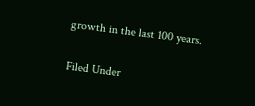growth in the last 100 years.

Filed Under